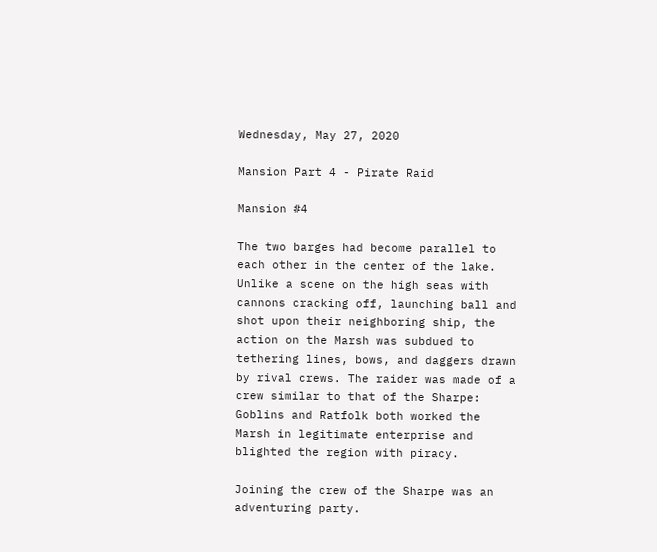Wednesday, May 27, 2020

Mansion Part 4 - Pirate Raid

Mansion #4

The two barges had become parallel to each other in the center of the lake. Unlike a scene on the high seas with cannons cracking off, launching ball and shot upon their neighboring ship, the action on the Marsh was subdued to tethering lines, bows, and daggers drawn by rival crews. The raider was made of a crew similar to that of the Sharpe: Goblins and Ratfolk both worked the Marsh in legitimate enterprise and blighted the region with piracy.

Joining the crew of the Sharpe was an adventuring party.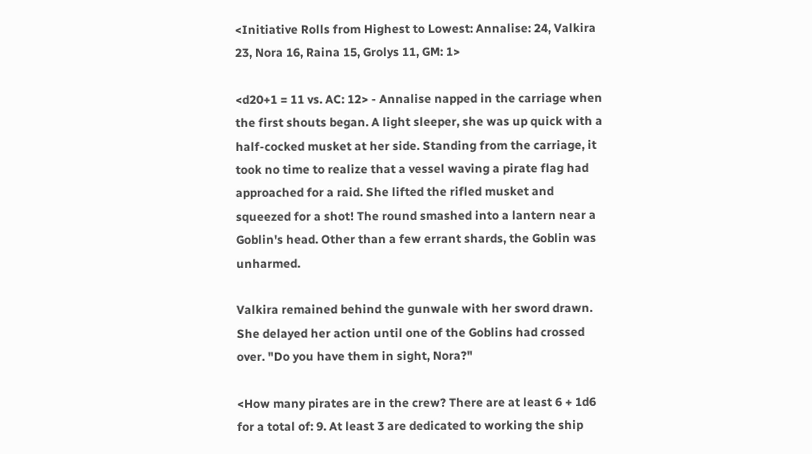<Initiative Rolls from Highest to Lowest: Annalise: 24, Valkira 23, Nora 16, Raina 15, Grolys 11, GM: 1>

<d20+1 = 11 vs. AC: 12> - Annalise napped in the carriage when the first shouts began. A light sleeper, she was up quick with a half-cocked musket at her side. Standing from the carriage, it took no time to realize that a vessel waving a pirate flag had approached for a raid. She lifted the rifled musket and squeezed for a shot! The round smashed into a lantern near a Goblin's head. Other than a few errant shards, the Goblin was unharmed.

Valkira remained behind the gunwale with her sword drawn. She delayed her action until one of the Goblins had crossed over. "Do you have them in sight, Nora?"

<How many pirates are in the crew? There are at least 6 + 1d6 for a total of: 9. At least 3 are dedicated to working the ship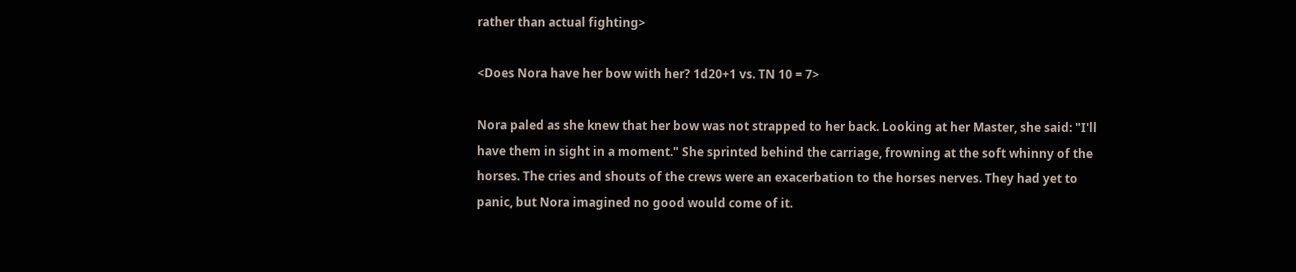rather than actual fighting>

<Does Nora have her bow with her? 1d20+1 vs. TN 10 = 7>

Nora paled as she knew that her bow was not strapped to her back. Looking at her Master, she said: "I'll have them in sight in a moment." She sprinted behind the carriage, frowning at the soft whinny of the horses. The cries and shouts of the crews were an exacerbation to the horses nerves. They had yet to panic, but Nora imagined no good would come of it.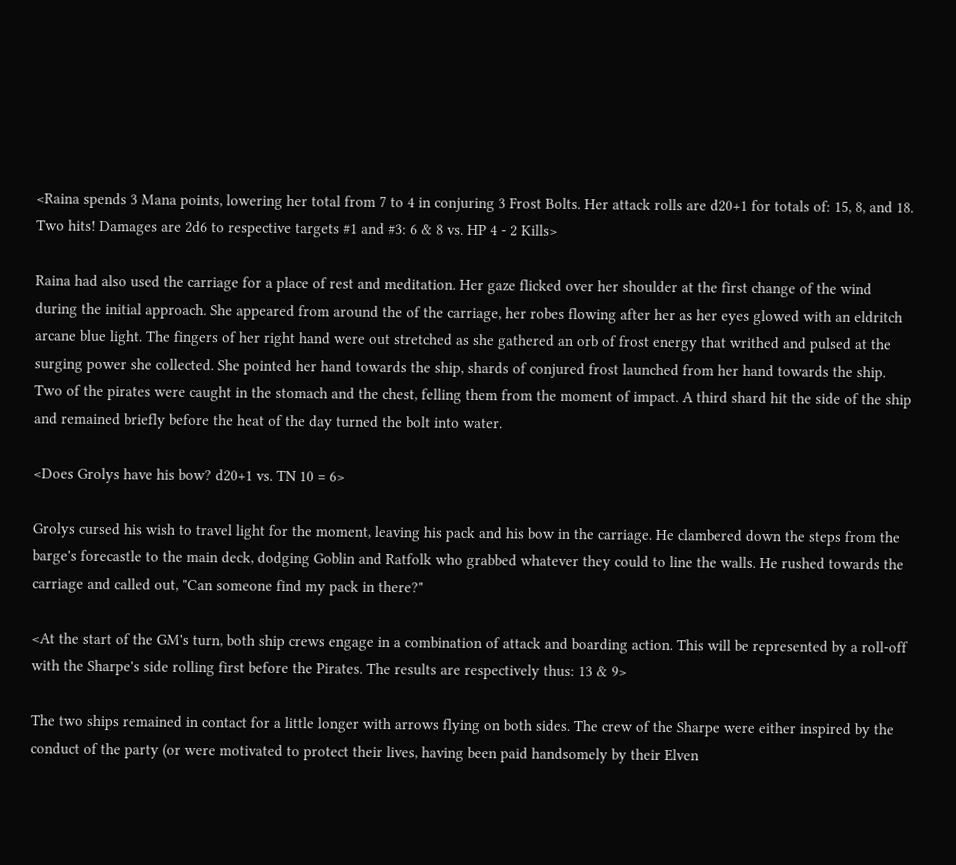<Raina spends 3 Mana points, lowering her total from 7 to 4 in conjuring 3 Frost Bolts. Her attack rolls are d20+1 for totals of: 15, 8, and 18. Two hits! Damages are 2d6 to respective targets #1 and #3: 6 & 8 vs. HP 4 - 2 Kills>

Raina had also used the carriage for a place of rest and meditation. Her gaze flicked over her shoulder at the first change of the wind during the initial approach. She appeared from around the of the carriage, her robes flowing after her as her eyes glowed with an eldritch arcane blue light. The fingers of her right hand were out stretched as she gathered an orb of frost energy that writhed and pulsed at the surging power she collected. She pointed her hand towards the ship, shards of conjured frost launched from her hand towards the ship. Two of the pirates were caught in the stomach and the chest, felling them from the moment of impact. A third shard hit the side of the ship and remained briefly before the heat of the day turned the bolt into water.

<Does Grolys have his bow? d20+1 vs. TN 10 = 6>

Grolys cursed his wish to travel light for the moment, leaving his pack and his bow in the carriage. He clambered down the steps from the barge's forecastle to the main deck, dodging Goblin and Ratfolk who grabbed whatever they could to line the walls. He rushed towards the carriage and called out, "Can someone find my pack in there?"

<At the start of the GM's turn, both ship crews engage in a combination of attack and boarding action. This will be represented by a roll-off with the Sharpe's side rolling first before the Pirates. The results are respectively thus: 13 & 9>

The two ships remained in contact for a little longer with arrows flying on both sides. The crew of the Sharpe were either inspired by the conduct of the party (or were motivated to protect their lives, having been paid handsomely by their Elven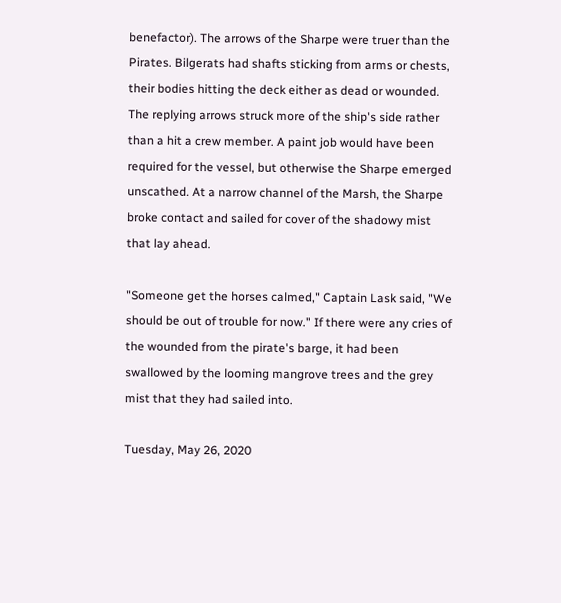benefactor). The arrows of the Sharpe were truer than the Pirates. Bilgerats had shafts sticking from arms or chests, their bodies hitting the deck either as dead or wounded. The replying arrows struck more of the ship's side rather than a hit a crew member. A paint job would have been required for the vessel, but otherwise the Sharpe emerged unscathed. At a narrow channel of the Marsh, the Sharpe broke contact and sailed for cover of the shadowy mist that lay ahead.

"Someone get the horses calmed," Captain Lask said, "We should be out of trouble for now." If there were any cries of the wounded from the pirate's barge, it had been swallowed by the looming mangrove trees and the grey mist that they had sailed into.

Tuesday, May 26, 2020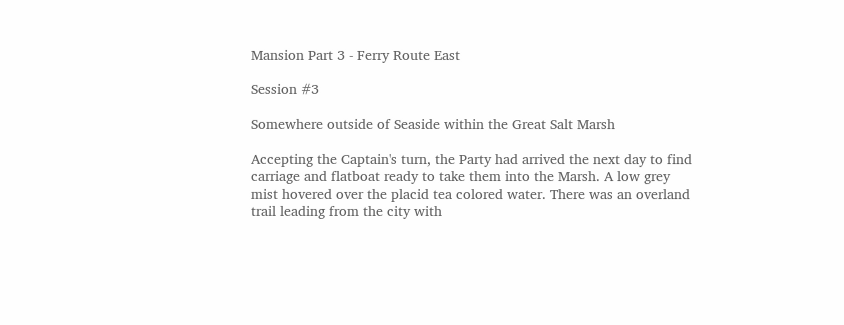Mansion Part 3 - Ferry Route East

Session #3

Somewhere outside of Seaside within the Great Salt Marsh

Accepting the Captain's turn, the Party had arrived the next day to find carriage and flatboat ready to take them into the Marsh. A low grey mist hovered over the placid tea colored water. There was an overland trail leading from the city with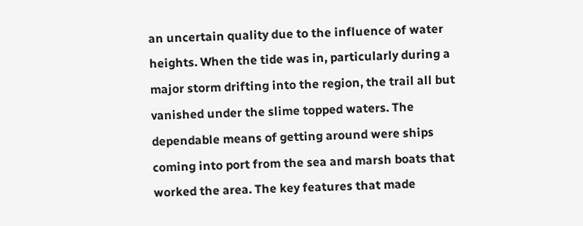an uncertain quality due to the influence of water heights. When the tide was in, particularly during a major storm drifting into the region, the trail all but vanished under the slime topped waters. The dependable means of getting around were ships coming into port from the sea and marsh boats that worked the area. The key features that made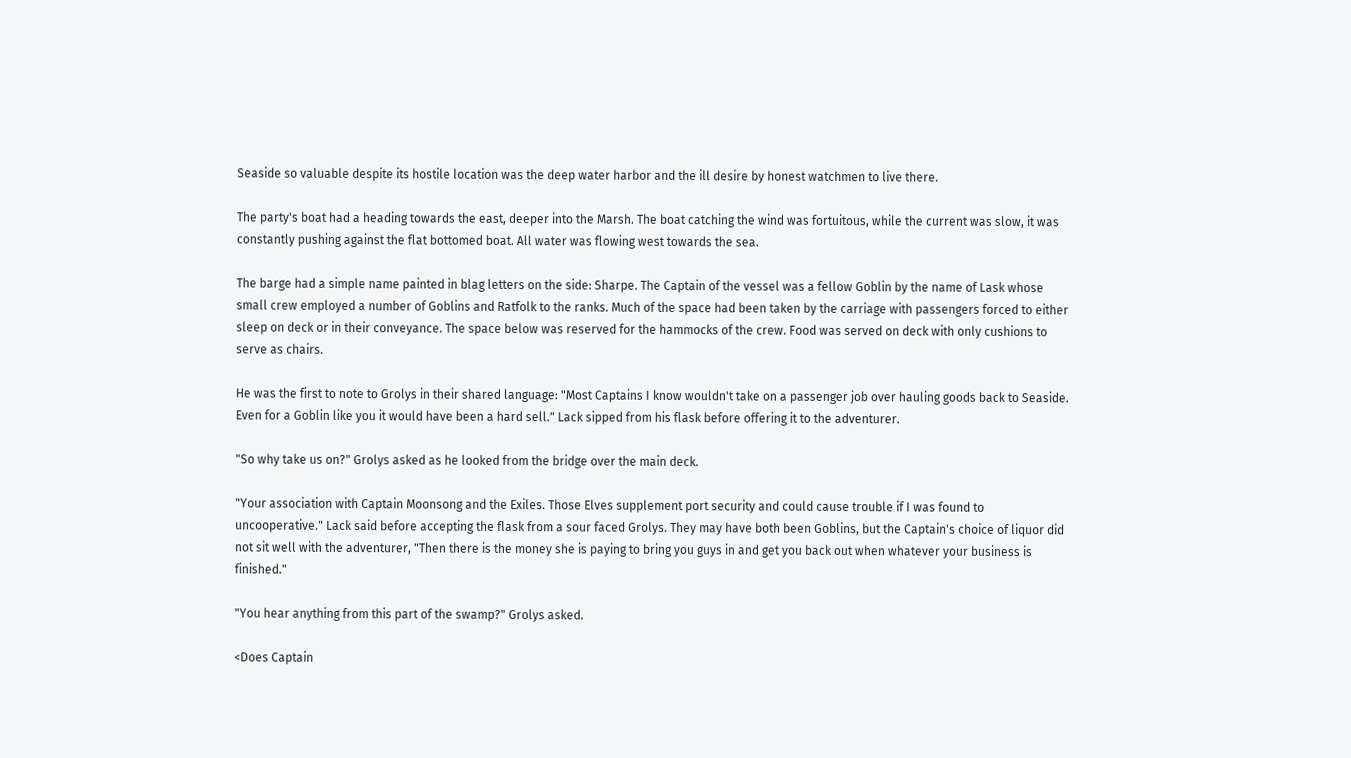Seaside so valuable despite its hostile location was the deep water harbor and the ill desire by honest watchmen to live there.

The party's boat had a heading towards the east, deeper into the Marsh. The boat catching the wind was fortuitous, while the current was slow, it was constantly pushing against the flat bottomed boat. All water was flowing west towards the sea.

The barge had a simple name painted in blag letters on the side: Sharpe. The Captain of the vessel was a fellow Goblin by the name of Lask whose small crew employed a number of Goblins and Ratfolk to the ranks. Much of the space had been taken by the carriage with passengers forced to either sleep on deck or in their conveyance. The space below was reserved for the hammocks of the crew. Food was served on deck with only cushions to serve as chairs.

He was the first to note to Grolys in their shared language: "Most Captains I know wouldn't take on a passenger job over hauling goods back to Seaside. Even for a Goblin like you it would have been a hard sell." Lack sipped from his flask before offering it to the adventurer.

"So why take us on?" Grolys asked as he looked from the bridge over the main deck.

"Your association with Captain Moonsong and the Exiles. Those Elves supplement port security and could cause trouble if I was found to uncooperative." Lack said before accepting the flask from a sour faced Grolys. They may have both been Goblins, but the Captain's choice of liquor did not sit well with the adventurer, "Then there is the money she is paying to bring you guys in and get you back out when whatever your business is finished."

"You hear anything from this part of the swamp?" Grolys asked.

<Does Captain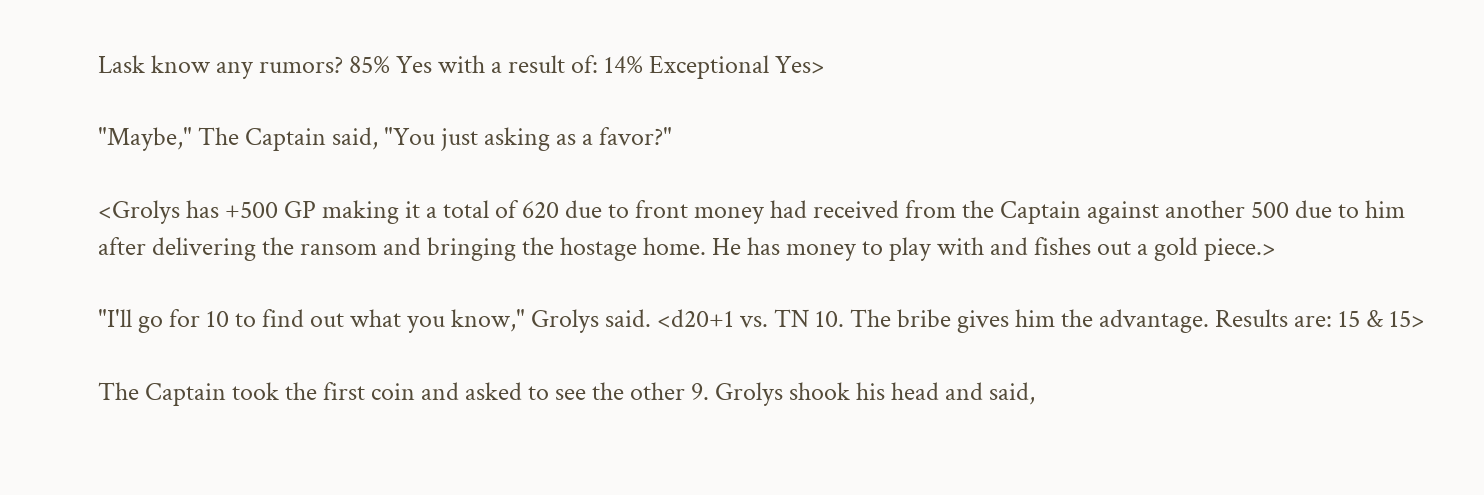Lask know any rumors? 85% Yes with a result of: 14% Exceptional Yes>

"Maybe," The Captain said, "You just asking as a favor?"

<Grolys has +500 GP making it a total of 620 due to front money had received from the Captain against another 500 due to him after delivering the ransom and bringing the hostage home. He has money to play with and fishes out a gold piece.>

"I'll go for 10 to find out what you know," Grolys said. <d20+1 vs. TN 10. The bribe gives him the advantage. Results are: 15 & 15>

The Captain took the first coin and asked to see the other 9. Grolys shook his head and said,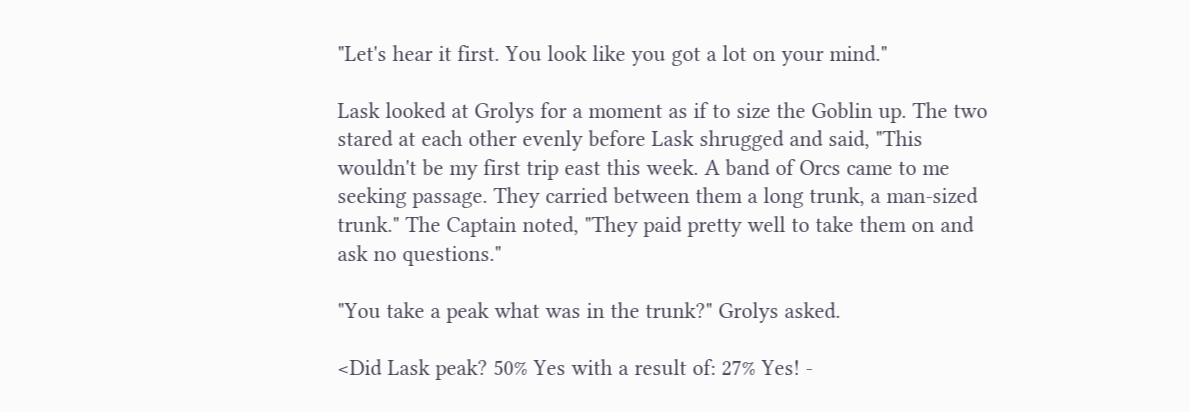"Let's hear it first. You look like you got a lot on your mind."

Lask looked at Grolys for a moment as if to size the Goblin up. The two stared at each other evenly before Lask shrugged and said, "This wouldn't be my first trip east this week. A band of Orcs came to me seeking passage. They carried between them a long trunk, a man-sized trunk." The Captain noted, "They paid pretty well to take them on and ask no questions."

"You take a peak what was in the trunk?" Grolys asked.

<Did Lask peak? 50% Yes with a result of: 27% Yes! -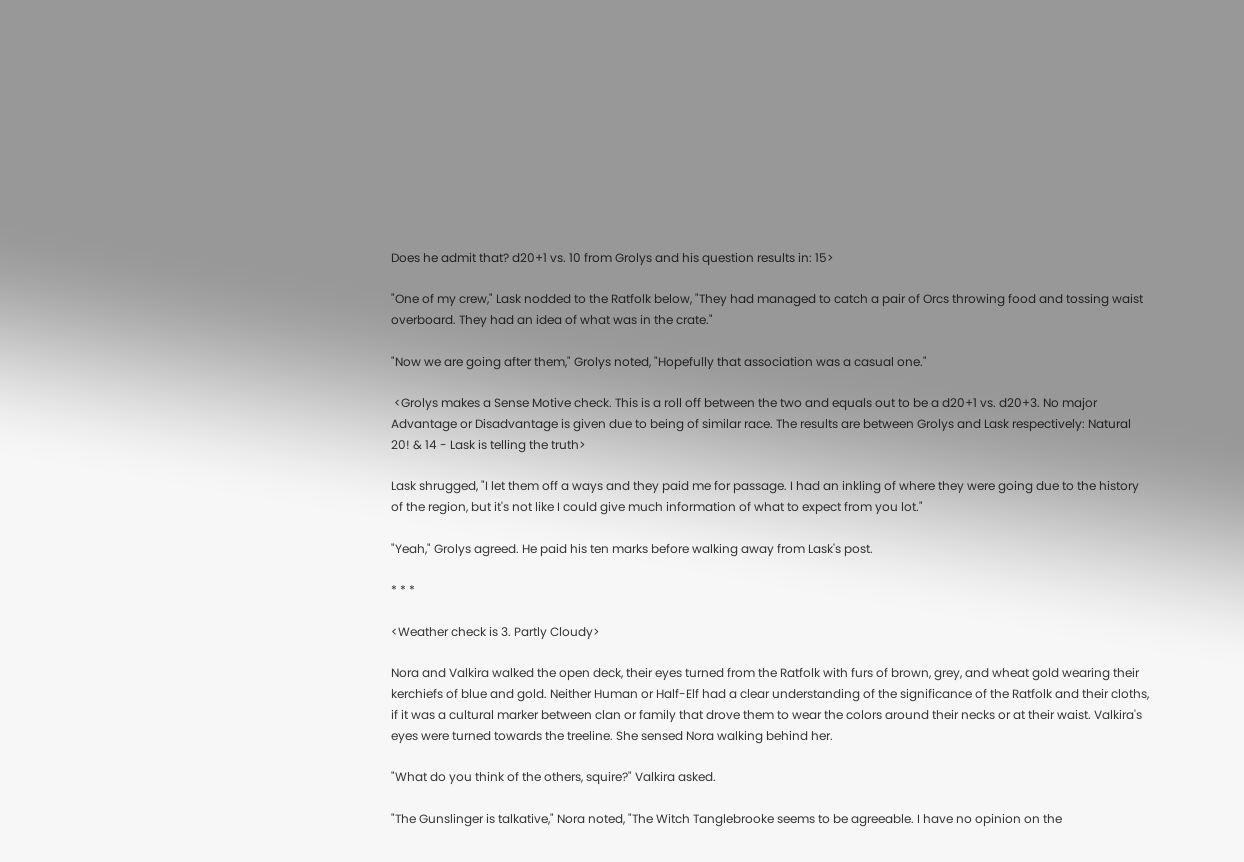Does he admit that? d20+1 vs. 10 from Grolys and his question results in: 15>

"One of my crew," Lask nodded to the Ratfolk below, "They had managed to catch a pair of Orcs throwing food and tossing waist overboard. They had an idea of what was in the crate."

"Now we are going after them," Grolys noted, "Hopefully that association was a casual one."

 <Grolys makes a Sense Motive check. This is a roll off between the two and equals out to be a d20+1 vs. d20+3. No major Advantage or Disadvantage is given due to being of similar race. The results are between Grolys and Lask respectively: Natural 20! & 14 - Lask is telling the truth>

Lask shrugged, "I let them off a ways and they paid me for passage. I had an inkling of where they were going due to the history of the region, but it's not like I could give much information of what to expect from you lot."

"Yeah," Grolys agreed. He paid his ten marks before walking away from Lask's post.

* * *

<Weather check is 3. Partly Cloudy>

Nora and Valkira walked the open deck, their eyes turned from the Ratfolk with furs of brown, grey, and wheat gold wearing their kerchiefs of blue and gold. Neither Human or Half-Elf had a clear understanding of the significance of the Ratfolk and their cloths, if it was a cultural marker between clan or family that drove them to wear the colors around their necks or at their waist. Valkira's eyes were turned towards the treeline. She sensed Nora walking behind her.

"What do you think of the others, squire?" Valkira asked.

"The Gunslinger is talkative," Nora noted, "The Witch Tanglebrooke seems to be agreeable. I have no opinion on the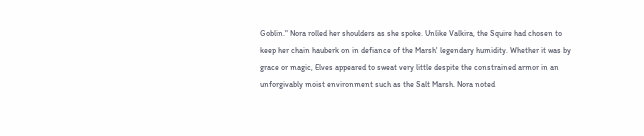Goblin." Nora rolled her shoulders as she spoke. Unlike Valkira, the Squire had chosen to keep her chain hauberk on in defiance of the Marsh' legendary humidity. Whether it was by grace or magic, Elves appeared to sweat very little despite the constrained armor in an unforgivably moist environment such as the Salt Marsh. Nora noted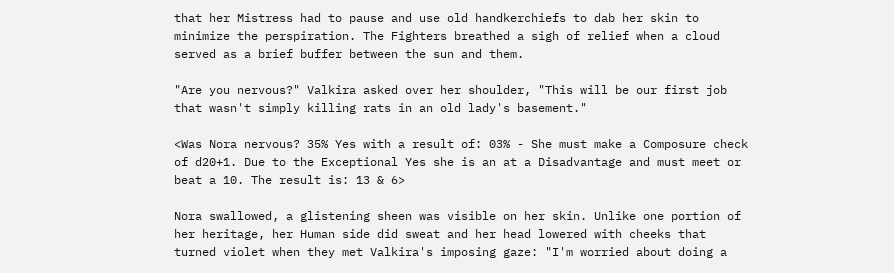that her Mistress had to pause and use old handkerchiefs to dab her skin to minimize the perspiration. The Fighters breathed a sigh of relief when a cloud served as a brief buffer between the sun and them.

"Are you nervous?" Valkira asked over her shoulder, "This will be our first job that wasn't simply killing rats in an old lady's basement."

<Was Nora nervous? 35% Yes with a result of: 03% - She must make a Composure check of d20+1. Due to the Exceptional Yes she is an at a Disadvantage and must meet or beat a 10. The result is: 13 & 6>

Nora swallowed, a glistening sheen was visible on her skin. Unlike one portion of her heritage, her Human side did sweat and her head lowered with cheeks that turned violet when they met Valkira's imposing gaze: "I'm worried about doing a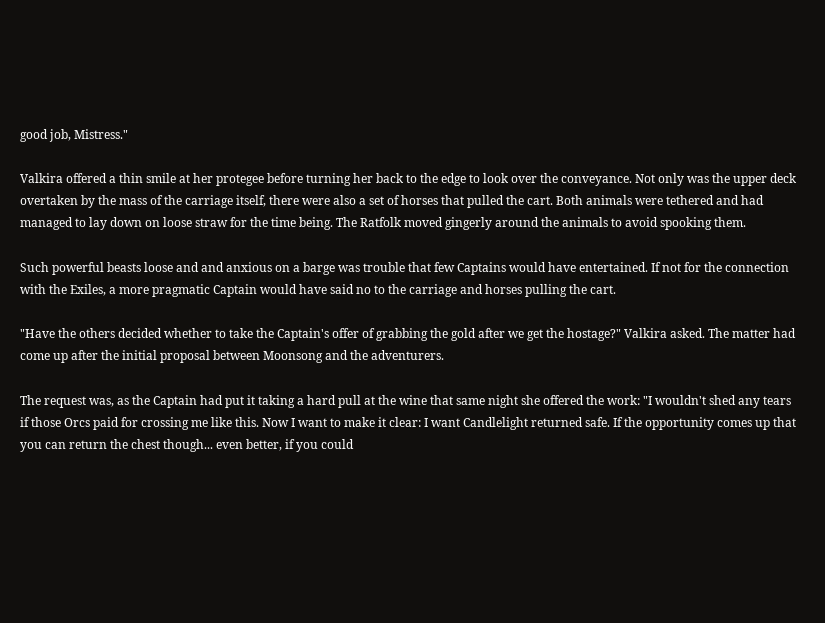good job, Mistress."

Valkira offered a thin smile at her protegee before turning her back to the edge to look over the conveyance. Not only was the upper deck overtaken by the mass of the carriage itself, there were also a set of horses that pulled the cart. Both animals were tethered and had managed to lay down on loose straw for the time being. The Ratfolk moved gingerly around the animals to avoid spooking them.

Such powerful beasts loose and and anxious on a barge was trouble that few Captains would have entertained. If not for the connection with the Exiles, a more pragmatic Captain would have said no to the carriage and horses pulling the cart.

"Have the others decided whether to take the Captain's offer of grabbing the gold after we get the hostage?" Valkira asked. The matter had come up after the initial proposal between Moonsong and the adventurers.

The request was, as the Captain had put it taking a hard pull at the wine that same night she offered the work: "I wouldn't shed any tears if those Orcs paid for crossing me like this. Now I want to make it clear: I want Candlelight returned safe. If the opportunity comes up that you can return the chest though... even better, if you could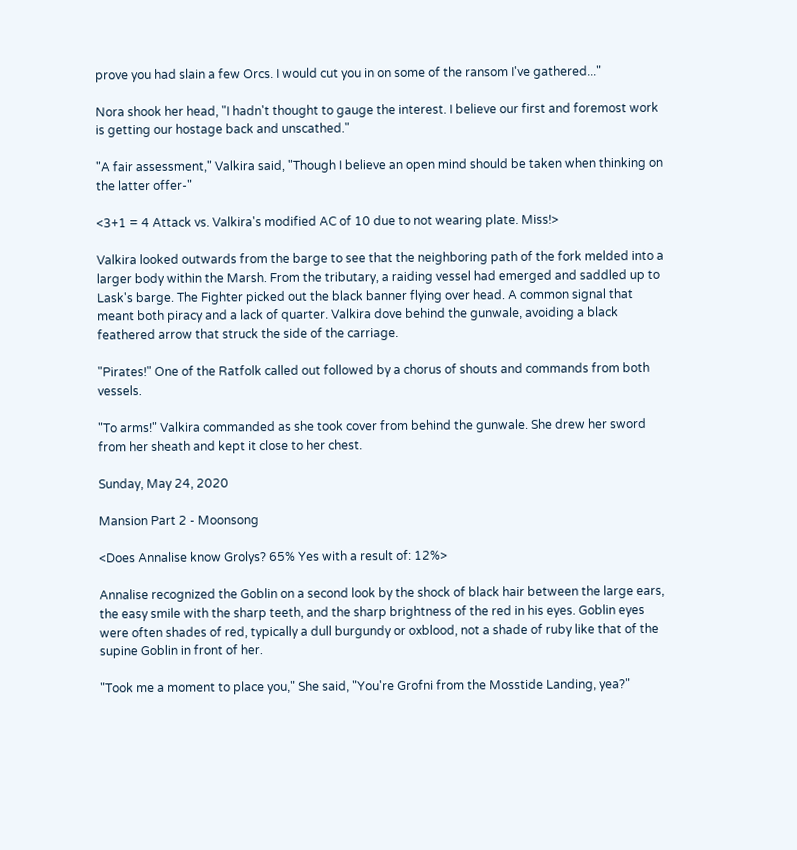prove you had slain a few Orcs. I would cut you in on some of the ransom I've gathered..."

Nora shook her head, "I hadn't thought to gauge the interest. I believe our first and foremost work is getting our hostage back and unscathed."

"A fair assessment," Valkira said, "Though I believe an open mind should be taken when thinking on the latter offer-"

<3+1 = 4 Attack vs. Valkira's modified AC of 10 due to not wearing plate. Miss!>

Valkira looked outwards from the barge to see that the neighboring path of the fork melded into a larger body within the Marsh. From the tributary, a raiding vessel had emerged and saddled up to Lask's barge. The Fighter picked out the black banner flying over head. A common signal that meant both piracy and a lack of quarter. Valkira dove behind the gunwale, avoiding a black feathered arrow that struck the side of the carriage.

"Pirates!" One of the Ratfolk called out followed by a chorus of shouts and commands from both vessels.

"To arms!" Valkira commanded as she took cover from behind the gunwale. She drew her sword from her sheath and kept it close to her chest.

Sunday, May 24, 2020

Mansion Part 2 - Moonsong

<Does Annalise know Grolys? 65% Yes with a result of: 12%>

Annalise recognized the Goblin on a second look by the shock of black hair between the large ears, the easy smile with the sharp teeth, and the sharp brightness of the red in his eyes. Goblin eyes were often shades of red, typically a dull burgundy or oxblood, not a shade of ruby like that of the supine Goblin in front of her.

"Took me a moment to place you," She said, "You're Grofni from the Mosstide Landing, yea?"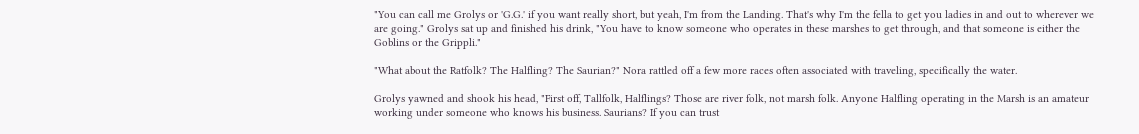"You can call me Grolys or 'G.G.' if you want really short, but yeah, I'm from the Landing. That's why I'm the fella to get you ladies in and out to wherever we are going." Grolys sat up and finished his drink, "You have to know someone who operates in these marshes to get through, and that someone is either the Goblins or the Grippli."

"What about the Ratfolk? The Halfling? The Saurian?" Nora rattled off a few more races often associated with traveling, specifically the water.

Grolys yawned and shook his head, "First off, Tallfolk, Halflings? Those are river folk, not marsh folk. Anyone Halfling operating in the Marsh is an amateur working under someone who knows his business. Saurians? If you can trust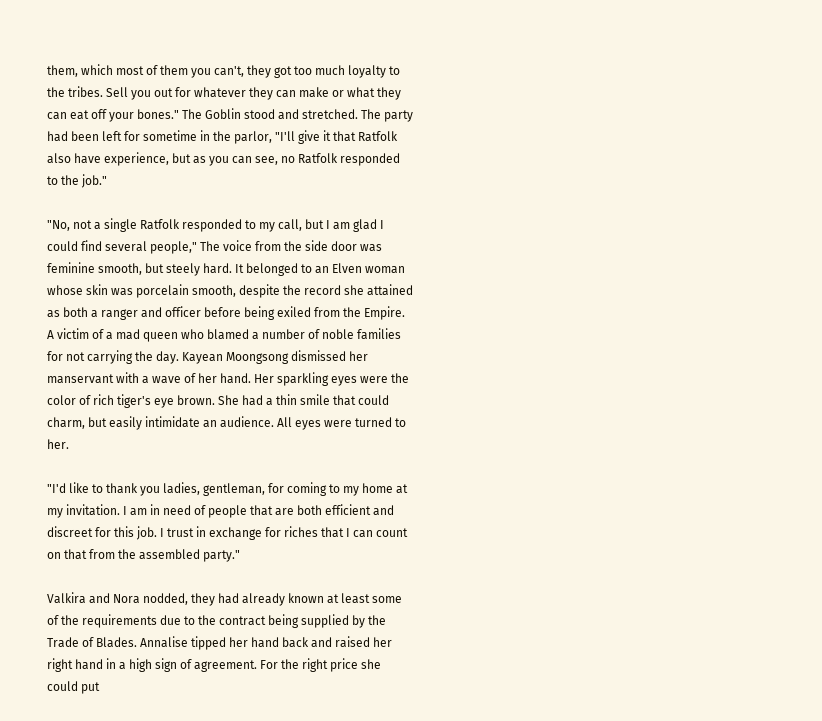them, which most of them you can't, they got too much loyalty to the tribes. Sell you out for whatever they can make or what they can eat off your bones." The Goblin stood and stretched. The party had been left for sometime in the parlor, "I'll give it that Ratfolk also have experience, but as you can see, no Ratfolk responded to the job."

"No, not a single Ratfolk responded to my call, but I am glad I could find several people," The voice from the side door was feminine smooth, but steely hard. It belonged to an Elven woman whose skin was porcelain smooth, despite the record she attained as both a ranger and officer before being exiled from the Empire. A victim of a mad queen who blamed a number of noble families for not carrying the day. Kayean Moongsong dismissed her manservant with a wave of her hand. Her sparkling eyes were the color of rich tiger's eye brown. She had a thin smile that could charm, but easily intimidate an audience. All eyes were turned to her.

"I'd like to thank you ladies, gentleman, for coming to my home at my invitation. I am in need of people that are both efficient and discreet for this job. I trust in exchange for riches that I can count on that from the assembled party."

Valkira and Nora nodded, they had already known at least some of the requirements due to the contract being supplied by the Trade of Blades. Annalise tipped her hand back and raised her right hand in a high sign of agreement. For the right price she could put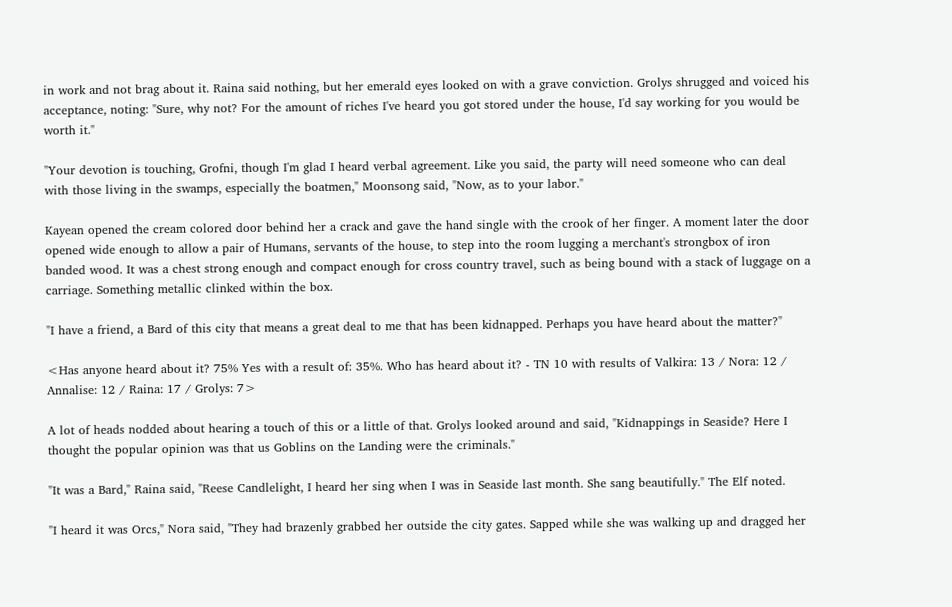in work and not brag about it. Raina said nothing, but her emerald eyes looked on with a grave conviction. Grolys shrugged and voiced his acceptance, noting: "Sure, why not? For the amount of riches I've heard you got stored under the house, I'd say working for you would be worth it."

"Your devotion is touching, Grofni, though I'm glad I heard verbal agreement. Like you said, the party will need someone who can deal with those living in the swamps, especially the boatmen," Moonsong said, "Now, as to your labor."

Kayean opened the cream colored door behind her a crack and gave the hand single with the crook of her finger. A moment later the door opened wide enough to allow a pair of Humans, servants of the house, to step into the room lugging a merchant's strongbox of iron banded wood. It was a chest strong enough and compact enough for cross country travel, such as being bound with a stack of luggage on a carriage. Something metallic clinked within the box.

"I have a friend, a Bard of this city that means a great deal to me that has been kidnapped. Perhaps you have heard about the matter?"

<Has anyone heard about it? 75% Yes with a result of: 35%. Who has heard about it? - TN 10 with results of Valkira: 13 / Nora: 12 / Annalise: 12 / Raina: 17 / Grolys: 7>

A lot of heads nodded about hearing a touch of this or a little of that. Grolys looked around and said, "Kidnappings in Seaside? Here I thought the popular opinion was that us Goblins on the Landing were the criminals."

"It was a Bard," Raina said, "Reese Candlelight, I heard her sing when I was in Seaside last month. She sang beautifully." The Elf noted.

"I heard it was Orcs," Nora said, "They had brazenly grabbed her outside the city gates. Sapped while she was walking up and dragged her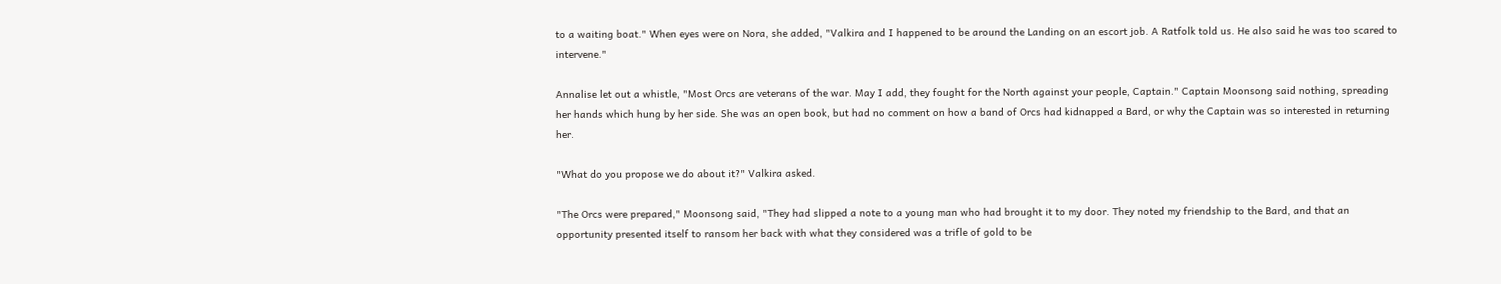to a waiting boat." When eyes were on Nora, she added, "Valkira and I happened to be around the Landing on an escort job. A Ratfolk told us. He also said he was too scared to intervene."

Annalise let out a whistle, "Most Orcs are veterans of the war. May I add, they fought for the North against your people, Captain." Captain Moonsong said nothing, spreading her hands which hung by her side. She was an open book, but had no comment on how a band of Orcs had kidnapped a Bard, or why the Captain was so interested in returning her.

"What do you propose we do about it?" Valkira asked.

"The Orcs were prepared," Moonsong said, "They had slipped a note to a young man who had brought it to my door. They noted my friendship to the Bard, and that an opportunity presented itself to ransom her back with what they considered was a trifle of gold to be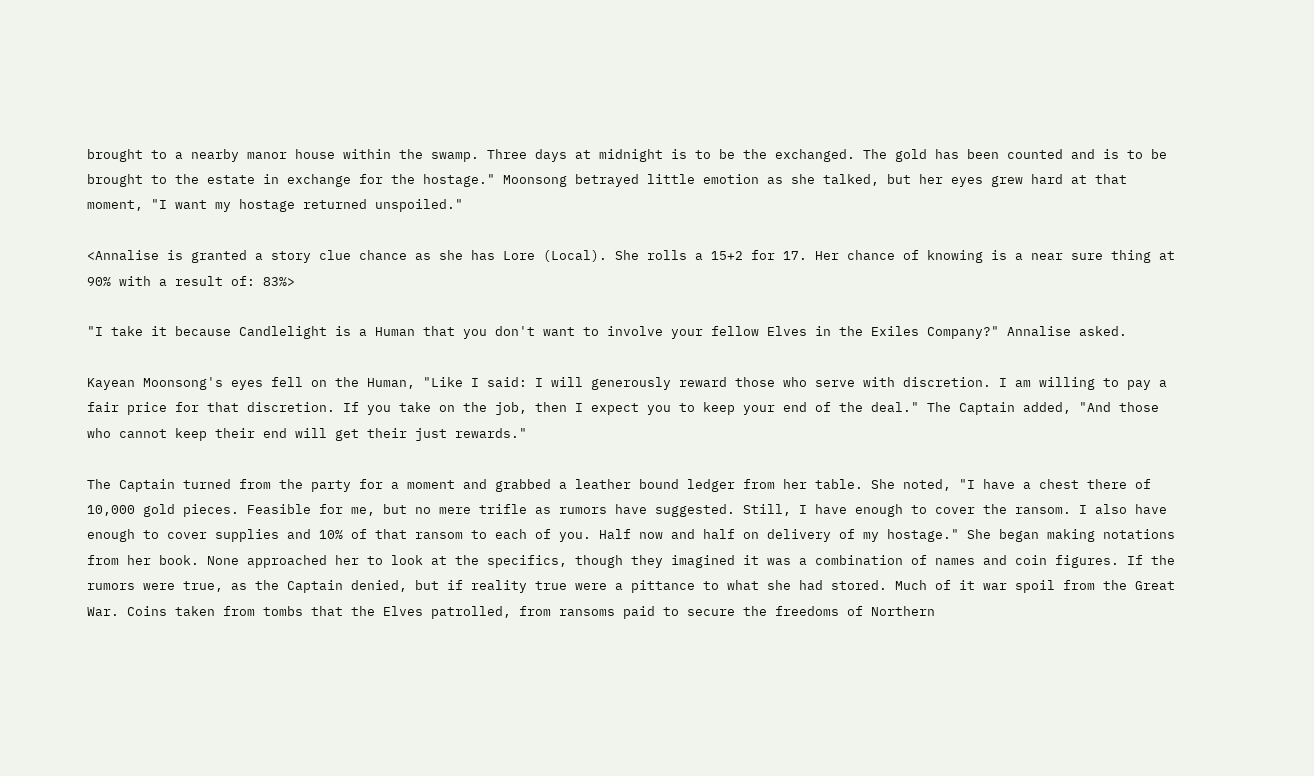brought to a nearby manor house within the swamp. Three days at midnight is to be the exchanged. The gold has been counted and is to be brought to the estate in exchange for the hostage." Moonsong betrayed little emotion as she talked, but her eyes grew hard at that moment, "I want my hostage returned unspoiled."

<Annalise is granted a story clue chance as she has Lore (Local). She rolls a 15+2 for 17. Her chance of knowing is a near sure thing at 90% with a result of: 83%>

"I take it because Candlelight is a Human that you don't want to involve your fellow Elves in the Exiles Company?" Annalise asked.

Kayean Moonsong's eyes fell on the Human, "Like I said: I will generously reward those who serve with discretion. I am willing to pay a fair price for that discretion. If you take on the job, then I expect you to keep your end of the deal." The Captain added, "And those who cannot keep their end will get their just rewards."

The Captain turned from the party for a moment and grabbed a leather bound ledger from her table. She noted, "I have a chest there of 10,000 gold pieces. Feasible for me, but no mere trifle as rumors have suggested. Still, I have enough to cover the ransom. I also have enough to cover supplies and 10% of that ransom to each of you. Half now and half on delivery of my hostage." She began making notations from her book. None approached her to look at the specifics, though they imagined it was a combination of names and coin figures. If the rumors were true, as the Captain denied, but if reality true were a pittance to what she had stored. Much of it war spoil from the Great War. Coins taken from tombs that the Elves patrolled, from ransoms paid to secure the freedoms of Northern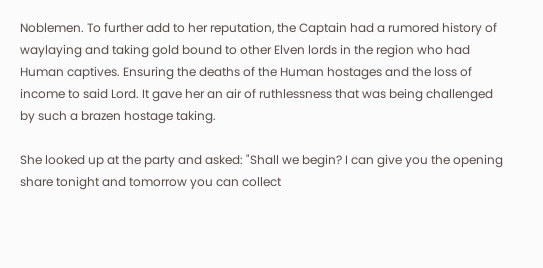Noblemen. To further add to her reputation, the Captain had a rumored history of waylaying and taking gold bound to other Elven lords in the region who had Human captives. Ensuring the deaths of the Human hostages and the loss of income to said Lord. It gave her an air of ruthlessness that was being challenged by such a brazen hostage taking.

She looked up at the party and asked: "Shall we begin? I can give you the opening share tonight and tomorrow you can collect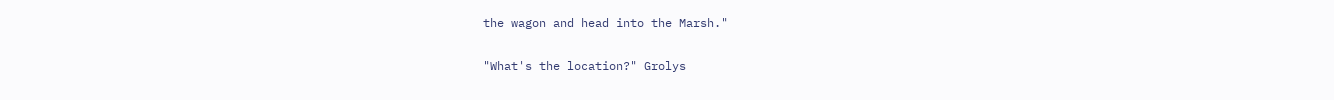the wagon and head into the Marsh."

"What's the location?" Grolys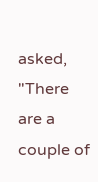asked, "There are a couple of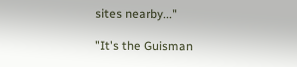sites nearby..."

"It's the Guisman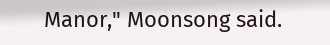Manor," Moonsong said.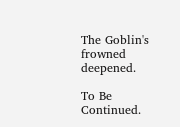The Goblin's frowned deepened.

To Be Continued.